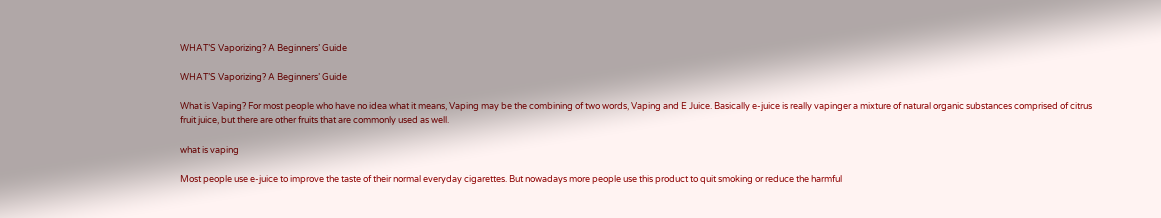WHAT’S Vaporizing? A Beginners’ Guide

WHAT’S Vaporizing? A Beginners’ Guide

What is Vaping? For most people who have no idea what it means, Vaping may be the combining of two words, Vaping and E Juice. Basically e-juice is really vapinger a mixture of natural organic substances comprised of citrus fruit juice, but there are other fruits that are commonly used as well.

what is vaping

Most people use e-juice to improve the taste of their normal everyday cigarettes. But nowadays more people use this product to quit smoking or reduce the harmful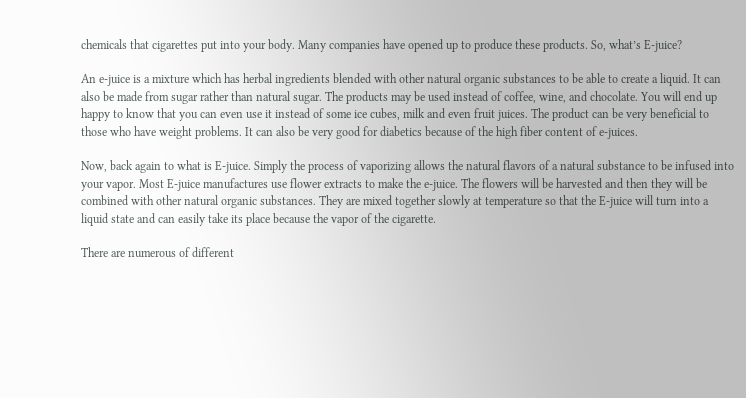chemicals that cigarettes put into your body. Many companies have opened up to produce these products. So, what’s E-juice?

An e-juice is a mixture which has herbal ingredients blended with other natural organic substances to be able to create a liquid. It can also be made from sugar rather than natural sugar. The products may be used instead of coffee, wine, and chocolate. You will end up happy to know that you can even use it instead of some ice cubes, milk and even fruit juices. The product can be very beneficial to those who have weight problems. It can also be very good for diabetics because of the high fiber content of e-juices.

Now, back again to what is E-juice. Simply the process of vaporizing allows the natural flavors of a natural substance to be infused into your vapor. Most E-juice manufactures use flower extracts to make the e-juice. The flowers will be harvested and then they will be combined with other natural organic substances. They are mixed together slowly at temperature so that the E-juice will turn into a liquid state and can easily take its place because the vapor of the cigarette.

There are numerous of different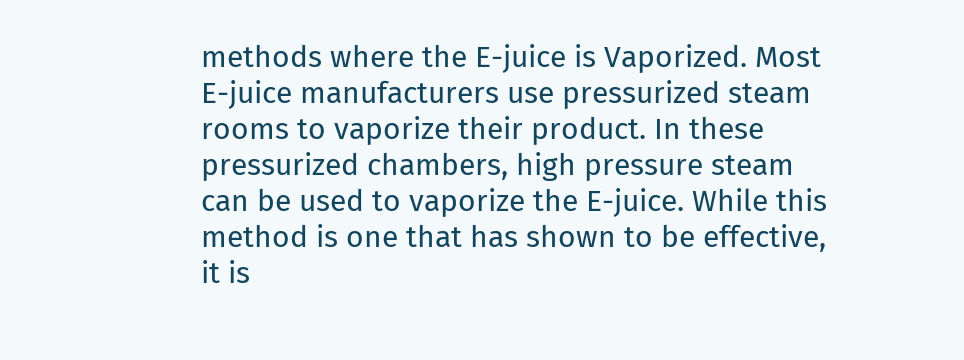methods where the E-juice is Vaporized. Most E-juice manufacturers use pressurized steam rooms to vaporize their product. In these pressurized chambers, high pressure steam can be used to vaporize the E-juice. While this method is one that has shown to be effective, it is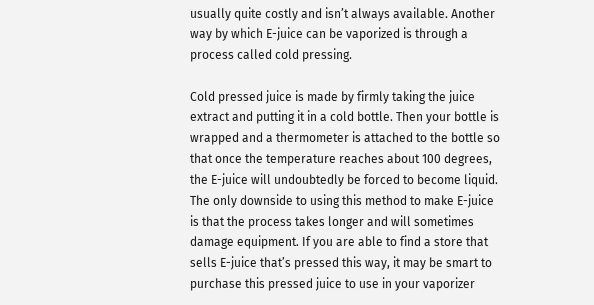usually quite costly and isn’t always available. Another way by which E-juice can be vaporized is through a process called cold pressing.

Cold pressed juice is made by firmly taking the juice extract and putting it in a cold bottle. Then your bottle is wrapped and a thermometer is attached to the bottle so that once the temperature reaches about 100 degrees, the E-juice will undoubtedly be forced to become liquid. The only downside to using this method to make E-juice is that the process takes longer and will sometimes damage equipment. If you are able to find a store that sells E-juice that’s pressed this way, it may be smart to purchase this pressed juice to use in your vaporizer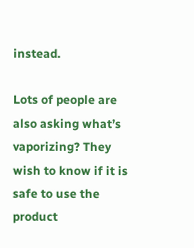instead.

Lots of people are also asking what’s vaporizing? They wish to know if it is safe to use the product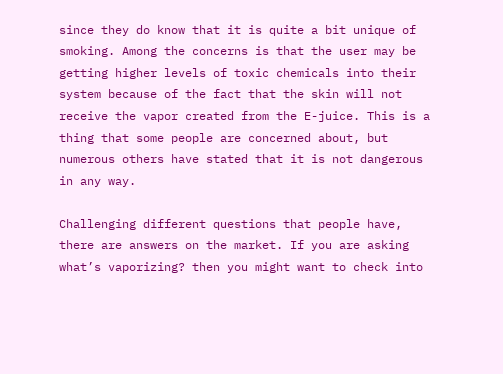since they do know that it is quite a bit unique of smoking. Among the concerns is that the user may be getting higher levels of toxic chemicals into their system because of the fact that the skin will not receive the vapor created from the E-juice. This is a thing that some people are concerned about, but numerous others have stated that it is not dangerous in any way.

Challenging different questions that people have, there are answers on the market. If you are asking what’s vaporizing? then you might want to check into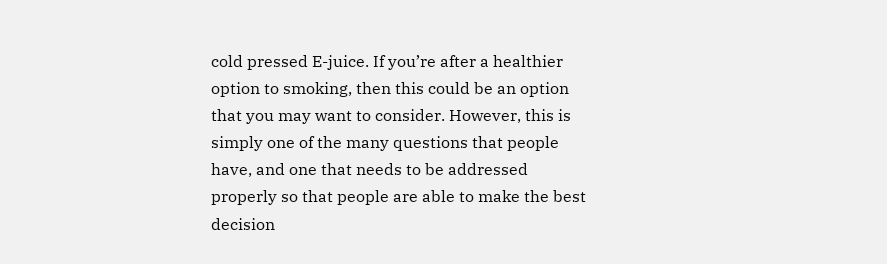cold pressed E-juice. If you’re after a healthier option to smoking, then this could be an option that you may want to consider. However, this is simply one of the many questions that people have, and one that needs to be addressed properly so that people are able to make the best decision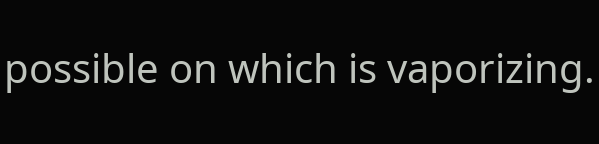possible on which is vaporizing.